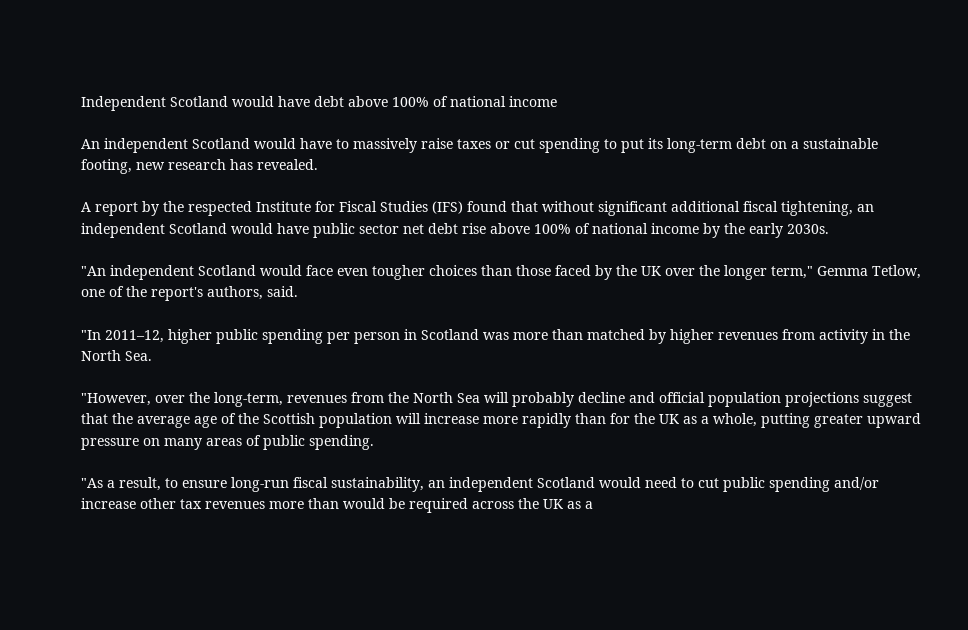Independent Scotland would have debt above 100% of national income

An independent Scotland would have to massively raise taxes or cut spending to put its long-term debt on a sustainable footing, new research has revealed.

A report by the respected Institute for Fiscal Studies (IFS) found that without significant additional fiscal tightening, an independent Scotland would have public sector net debt rise above 100% of national income by the early 2030s.

"An independent Scotland would face even tougher choices than those faced by the UK over the longer term," Gemma Tetlow, one of the report's authors, said.

"In 2011–12, higher public spending per person in Scotland was more than matched by higher revenues from activity in the North Sea.

"However, over the long-term, revenues from the North Sea will probably decline and official population projections suggest that the average age of the Scottish population will increase more rapidly than for the UK as a whole, putting greater upward pressure on many areas of public spending.

"As a result, to ensure long-run fiscal sustainability, an independent Scotland would need to cut public spending and/or increase other tax revenues more than would be required across the UK as a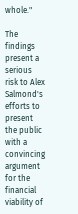whole."

The findings present a serious risk to Alex Salmond's efforts to present the public with a convincing argument for the financial viability of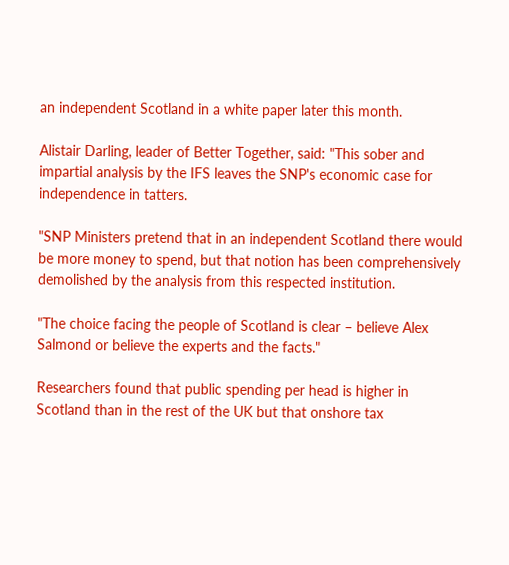an independent Scotland in a white paper later this month.

Alistair Darling, leader of Better Together, said: "This sober and impartial analysis by the IFS leaves the SNP's economic case for independence in tatters.

"SNP Ministers pretend that in an independent Scotland there would be more money to spend, but that notion has been comprehensively demolished by the analysis from this respected institution.

"The choice facing the people of Scotland is clear – believe Alex Salmond or believe the experts and the facts."

Researchers found that public spending per head is higher in Scotland than in the rest of the UK but that onshore tax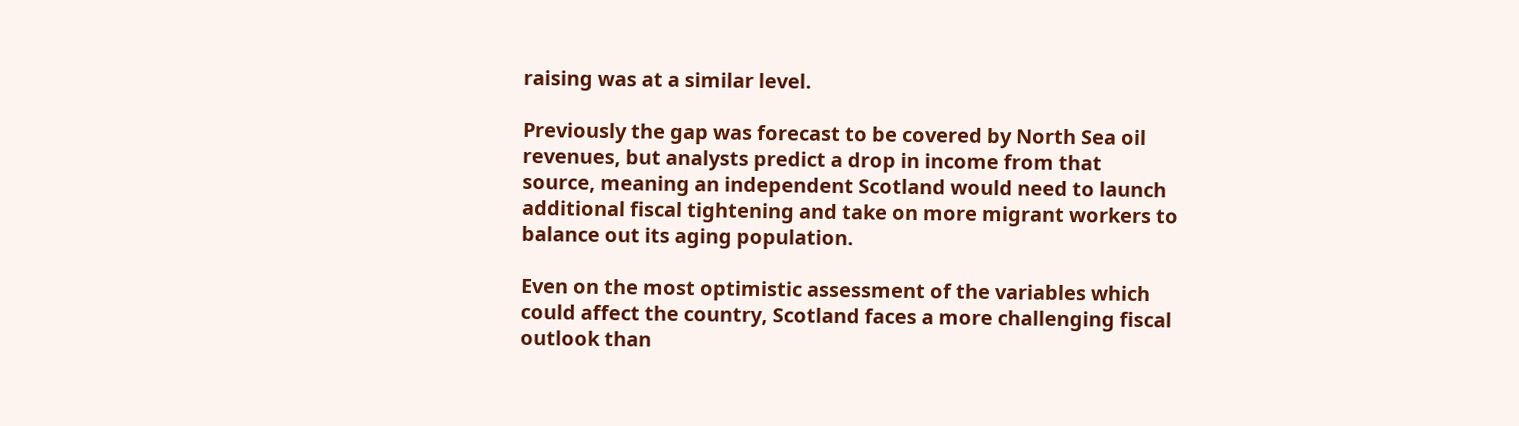raising was at a similar level.

Previously the gap was forecast to be covered by North Sea oil revenues, but analysts predict a drop in income from that source, meaning an independent Scotland would need to launch additional fiscal tightening and take on more migrant workers to balance out its aging population.

Even on the most optimistic assessment of the variables which could affect the country, Scotland faces a more challenging fiscal outlook than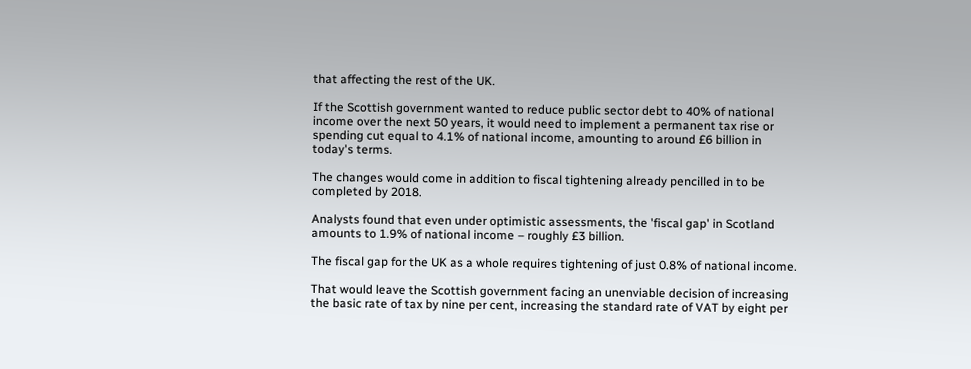that affecting the rest of the UK.

If the Scottish government wanted to reduce public sector debt to 40% of national income over the next 50 years, it would need to implement a permanent tax rise or spending cut equal to 4.1% of national income, amounting to around £6 billion in today's terms.

The changes would come in addition to fiscal tightening already pencilled in to be completed by 2018.

Analysts found that even under optimistic assessments, the 'fiscal gap' in Scotland amounts to 1.9% of national income – roughly £3 billion.

The fiscal gap for the UK as a whole requires tightening of just 0.8% of national income.

That would leave the Scottish government facing an unenviable decision of increasing the basic rate of tax by nine per cent, increasing the standard rate of VAT by eight per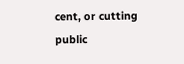cent, or cutting public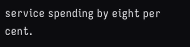service spending by eight per cent.